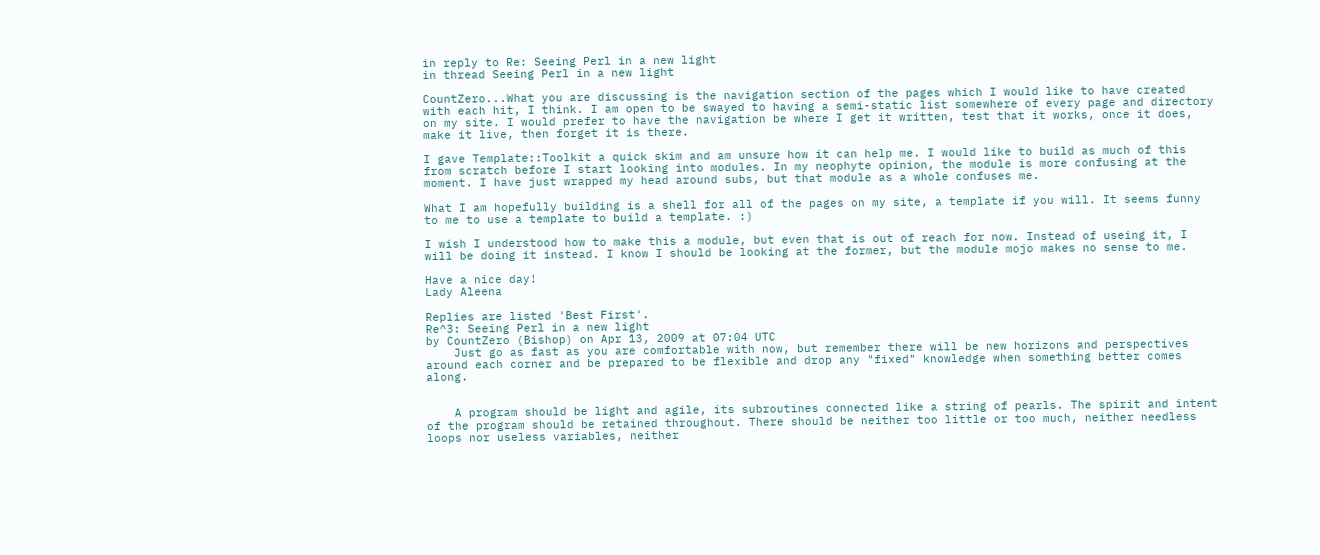in reply to Re: Seeing Perl in a new light
in thread Seeing Perl in a new light

CountZero...What you are discussing is the navigation section of the pages which I would like to have created with each hit, I think. I am open to be swayed to having a semi-static list somewhere of every page and directory on my site. I would prefer to have the navigation be where I get it written, test that it works, once it does, make it live, then forget it is there.

I gave Template::Toolkit a quick skim and am unsure how it can help me. I would like to build as much of this from scratch before I start looking into modules. In my neophyte opinion, the module is more confusing at the moment. I have just wrapped my head around subs, but that module as a whole confuses me.

What I am hopefully building is a shell for all of the pages on my site, a template if you will. It seems funny to me to use a template to build a template. :)

I wish I understood how to make this a module, but even that is out of reach for now. Instead of useing it, I will be doing it instead. I know I should be looking at the former, but the module mojo makes no sense to me.

Have a nice day!
Lady Aleena

Replies are listed 'Best First'.
Re^3: Seeing Perl in a new light
by CountZero (Bishop) on Apr 13, 2009 at 07:04 UTC
    Just go as fast as you are comfortable with now, but remember there will be new horizons and perspectives around each corner and be prepared to be flexible and drop any "fixed" knowledge when something better comes along.


    A program should be light and agile, its subroutines connected like a string of pearls. The spirit and intent of the program should be retained throughout. There should be neither too little or too much, neither needless loops nor useless variables, neither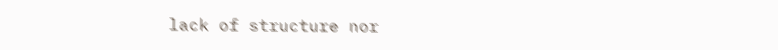lack of structure nor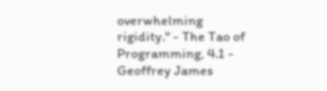overwhelming rigidity." - The Tao of Programming, 4.1 - Geoffrey James